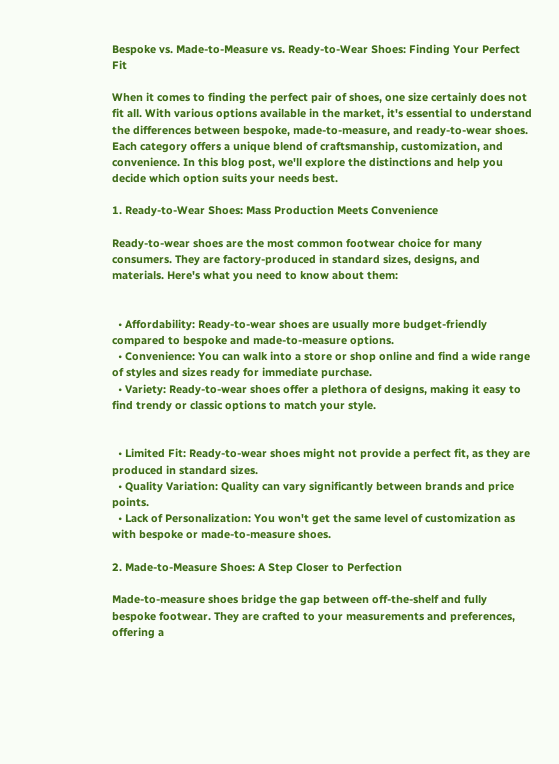Bespoke vs. Made-to-Measure vs. Ready-to-Wear Shoes: Finding Your Perfect Fit

When it comes to finding the perfect pair of shoes, one size certainly does not fit all. With various options available in the market, it's essential to understand the differences between bespoke, made-to-measure, and ready-to-wear shoes. Each category offers a unique blend of craftsmanship, customization, and convenience. In this blog post, we'll explore the distinctions and help you decide which option suits your needs best.

1. Ready-to-Wear Shoes: Mass Production Meets Convenience

Ready-to-wear shoes are the most common footwear choice for many consumers. They are factory-produced in standard sizes, designs, and materials. Here's what you need to know about them:


  • Affordability: Ready-to-wear shoes are usually more budget-friendly compared to bespoke and made-to-measure options.
  • Convenience: You can walk into a store or shop online and find a wide range of styles and sizes ready for immediate purchase.
  • Variety: Ready-to-wear shoes offer a plethora of designs, making it easy to find trendy or classic options to match your style.


  • Limited Fit: Ready-to-wear shoes might not provide a perfect fit, as they are produced in standard sizes.
  • Quality Variation: Quality can vary significantly between brands and price points.
  • Lack of Personalization: You won't get the same level of customization as with bespoke or made-to-measure shoes.

2. Made-to-Measure Shoes: A Step Closer to Perfection

Made-to-measure shoes bridge the gap between off-the-shelf and fully bespoke footwear. They are crafted to your measurements and preferences, offering a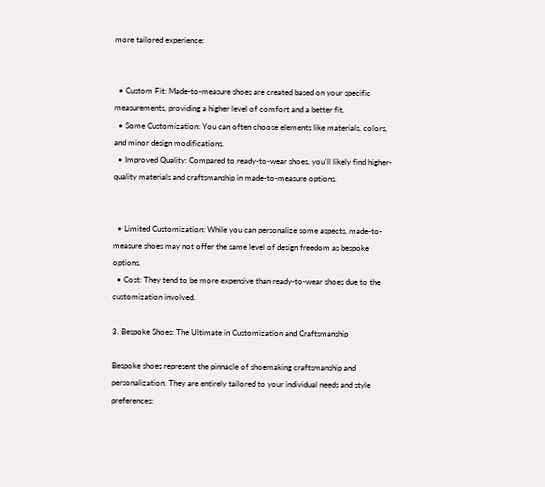more tailored experience:


  • Custom Fit: Made-to-measure shoes are created based on your specific measurements, providing a higher level of comfort and a better fit.
  • Some Customization: You can often choose elements like materials, colors, and minor design modifications.
  • Improved Quality: Compared to ready-to-wear shoes, you'll likely find higher-quality materials and craftsmanship in made-to-measure options.


  • Limited Customization: While you can personalize some aspects, made-to-measure shoes may not offer the same level of design freedom as bespoke options.
  • Cost: They tend to be more expensive than ready-to-wear shoes due to the customization involved.

3. Bespoke Shoes: The Ultimate in Customization and Craftsmanship

Bespoke shoes represent the pinnacle of shoemaking craftsmanship and personalization. They are entirely tailored to your individual needs and style preferences: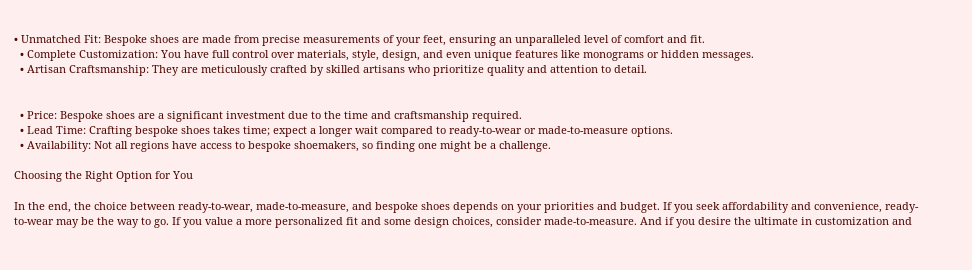• Unmatched Fit: Bespoke shoes are made from precise measurements of your feet, ensuring an unparalleled level of comfort and fit.
  • Complete Customization: You have full control over materials, style, design, and even unique features like monograms or hidden messages.
  • Artisan Craftsmanship: They are meticulously crafted by skilled artisans who prioritize quality and attention to detail.


  • Price: Bespoke shoes are a significant investment due to the time and craftsmanship required.
  • Lead Time: Crafting bespoke shoes takes time; expect a longer wait compared to ready-to-wear or made-to-measure options.
  • Availability: Not all regions have access to bespoke shoemakers, so finding one might be a challenge.

Choosing the Right Option for You

In the end, the choice between ready-to-wear, made-to-measure, and bespoke shoes depends on your priorities and budget. If you seek affordability and convenience, ready-to-wear may be the way to go. If you value a more personalized fit and some design choices, consider made-to-measure. And if you desire the ultimate in customization and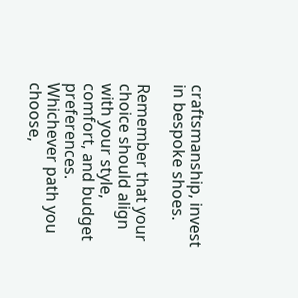craftsmanship, invest in bespoke shoes.

Remember that your choice should align with your style, comfort, and budget preferences. Whichever path you choose,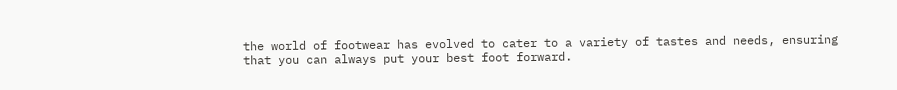the world of footwear has evolved to cater to a variety of tastes and needs, ensuring that you can always put your best foot forward.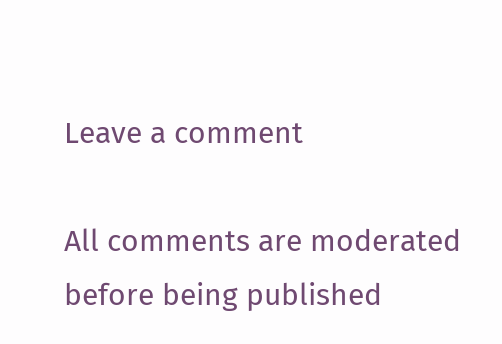Leave a comment

All comments are moderated before being published